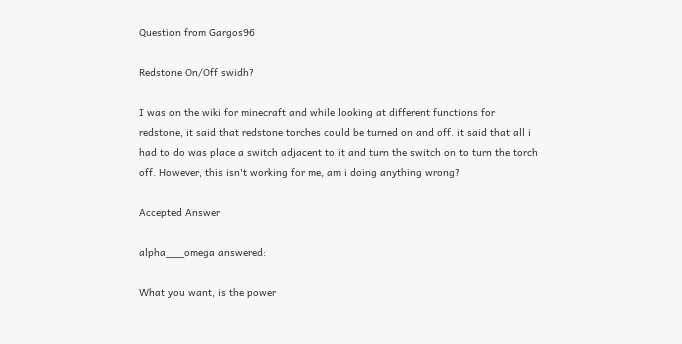Question from Gargos96

Redstone On/Off swidh?

I was on the wiki for minecraft and while looking at different functions for redstone, it said that redstone torches could be turned on and off. it said that all i had to do was place a switch adjacent to it and turn the switch on to turn the torch off. However, this isn't working for me, am i doing anything wrong?

Accepted Answer

alpha___omega answered:

What you want, is the power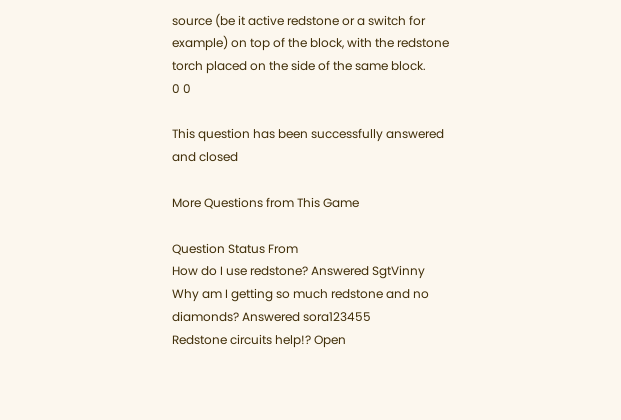source (be it active redstone or a switch for example) on top of the block, with the redstone torch placed on the side of the same block.
0 0

This question has been successfully answered and closed

More Questions from This Game

Question Status From
How do I use redstone? Answered SgtVinny
Why am I getting so much redstone and no diamonds? Answered sora123455
Redstone circuits help!? Open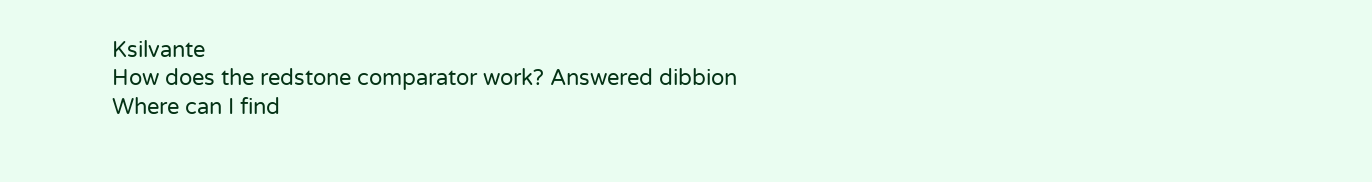Ksilvante
How does the redstone comparator work? Answered dibbion
Where can I find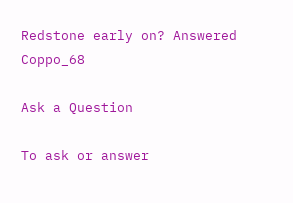Redstone early on? Answered Coppo_68

Ask a Question

To ask or answer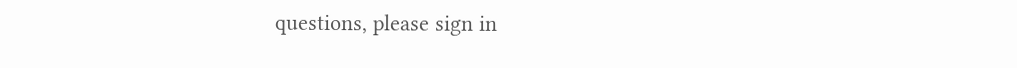questions, please sign in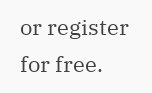or register for free.